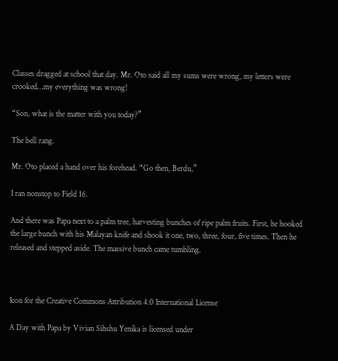Classes dragged at school that day. Mr. Oto said all my sums were wrong, my letters were crooked…my everything was wrong!

“Son, what is the matter with you today?”

The bell rang.

Mr. Oto placed a hand over his forehead. “Go then, Berdu,”

I ran nonstop to Field 16.

And there was Papa next to a palm tree, harvesting bunches of ripe palm fruits. First, he hooked the large bunch with his Malayan knife and shook it one, two, three, four, five times. Then he released and stepped aside. The massive bunch came tumbling.



Icon for the Creative Commons Attribution 4.0 International License

A Day with Papa by Vivian Sihshu Yenika is licensed under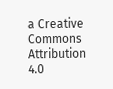a Creative Commons Attribution 4.0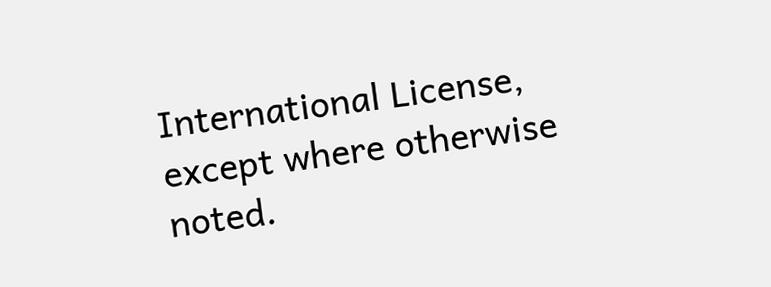International License, except where otherwise noted.